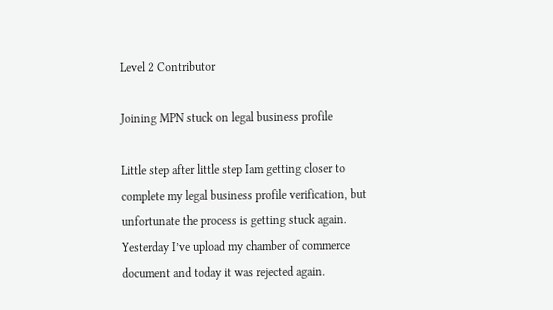Level 2 Contributor

Joining MPN stuck on legal business profile

Little step after little step Iam getting closer to complete my legal business profile verification, but unfortunate the process is getting stuck again. Yesterday I’ve upload my chamber of commerce document and today it was rejected again.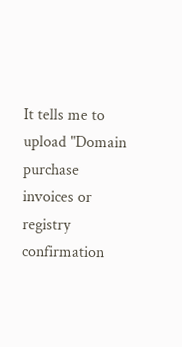It tells me to upload "Domain purchase invoices or registry confirmation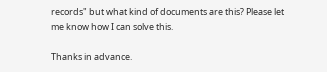records" but what kind of documents are this? Please let me know how I can solve this.

Thanks in advance.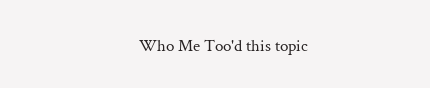Who Me Too'd this topic